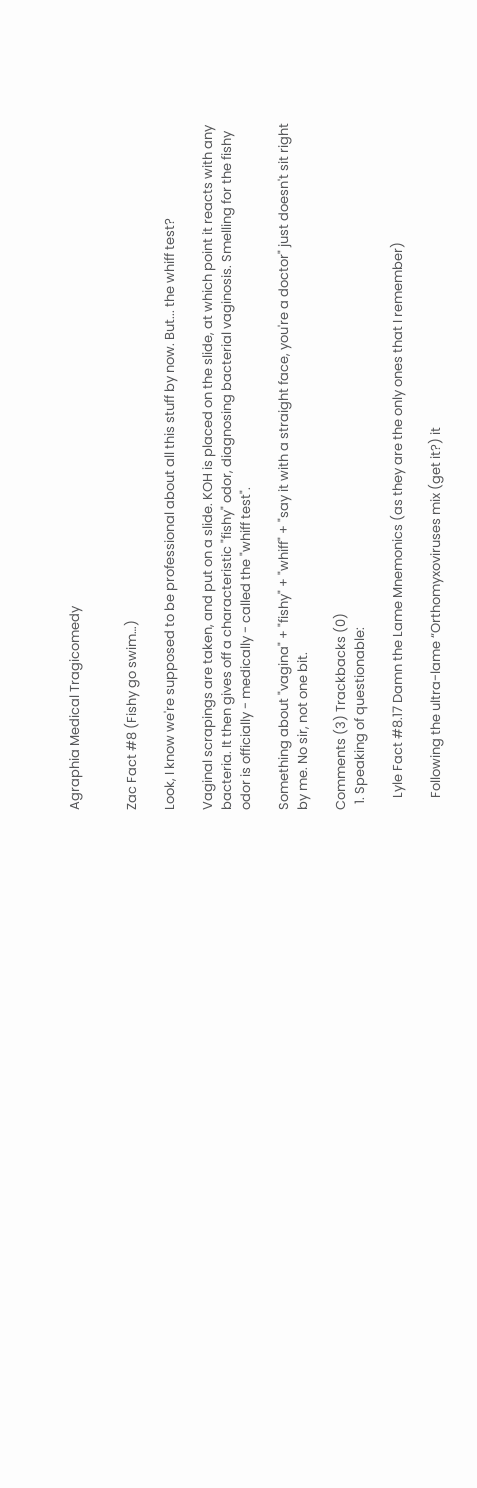Agraphia Medical Tragicomedy


Zac Fact #8 (Fishy go swim…)

Look, I know we're supposed to be professional about all this stuff by now. But... the whiff test?

Vaginal scrapings are taken, and put on a slide. KOH is placed on the slide, at which point it reacts with any bacteria. It then gives off a characteristic "fishy" odor, diagnosing bacterial vaginosis. Smelling for the fishy odor is officially - medically - called the "whiff test".

Something about "vagina" + "fishy" + "whiff" + "say it with a straight face, you're a doctor" just doesn't sit right by me. No sir, not one bit.

Comments (3) Trackbacks (0)
  1. Speaking of questionable:

    Lyle Fact #8.17 Damn the Lame Mnemonics (as they are the only ones that I remember)

    Following the ultra-lame “Orthomyxoviruses mix (get it?) it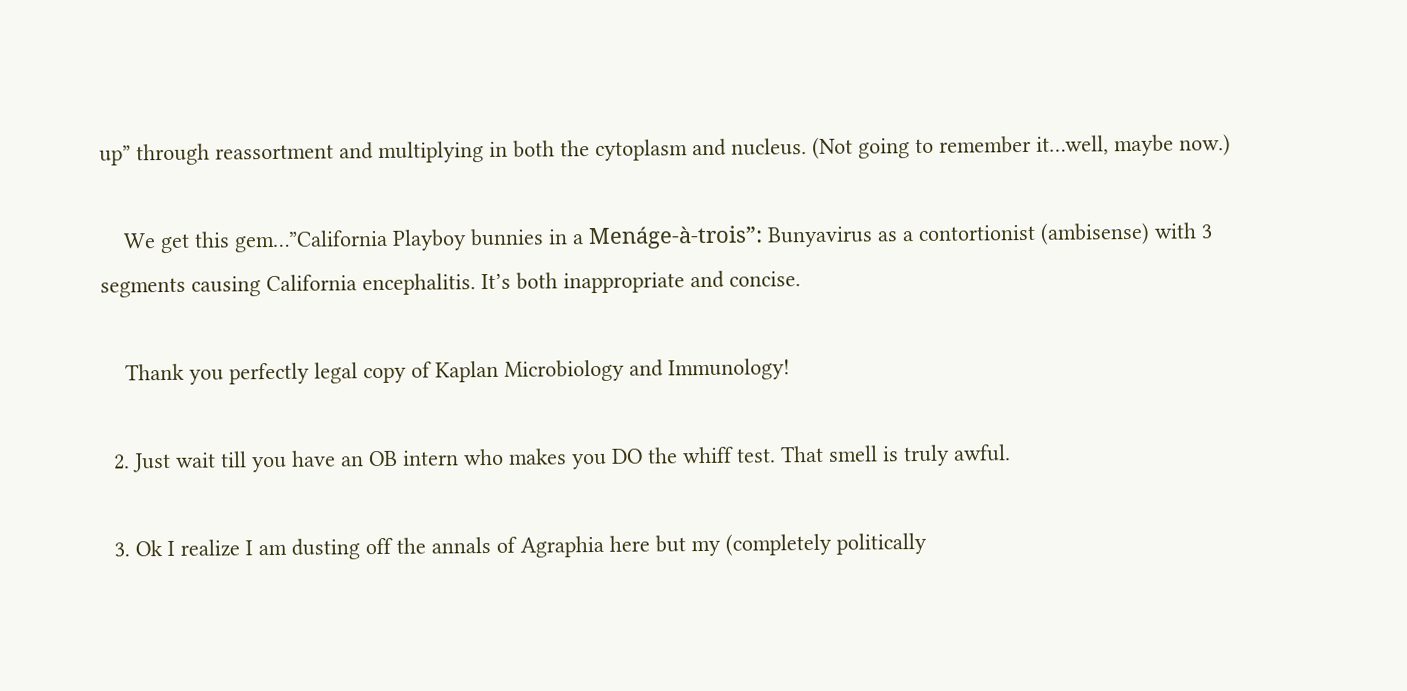up” through reassortment and multiplying in both the cytoplasm and nucleus. (Not going to remember it…well, maybe now.)

    We get this gem…”California Playboy bunnies in a Menáge-à-trois”: Bunyavirus as a contortionist (ambisense) with 3 segments causing California encephalitis. It’s both inappropriate and concise.

    Thank you perfectly legal copy of Kaplan Microbiology and Immunology!

  2. Just wait till you have an OB intern who makes you DO the whiff test. That smell is truly awful.

  3. Ok I realize I am dusting off the annals of Agraphia here but my (completely politically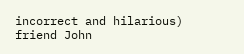incorrect and hilarious) friend John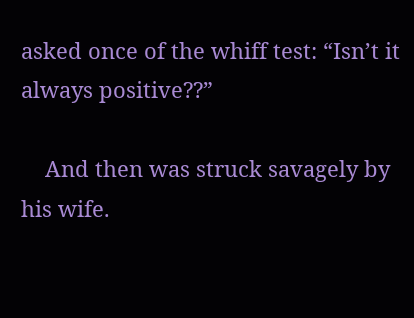asked once of the whiff test: “Isn’t it always positive??”

    And then was struck savagely by his wife.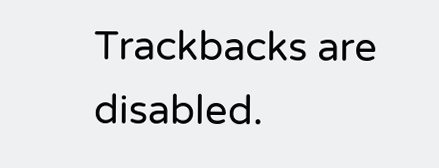Trackbacks are disabled.